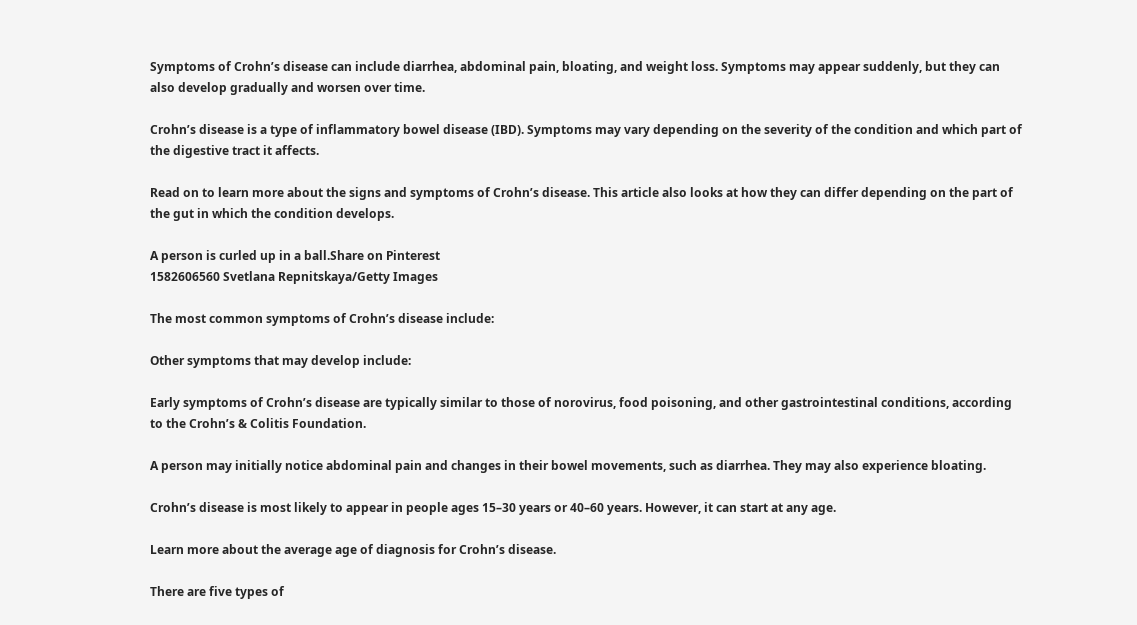Symptoms of Crohn’s disease can include diarrhea, abdominal pain, bloating, and weight loss. Symptoms may appear suddenly, but they can also develop gradually and worsen over time.

Crohn’s disease is a type of inflammatory bowel disease (IBD). Symptoms may vary depending on the severity of the condition and which part of the digestive tract it affects.

Read on to learn more about the signs and symptoms of Crohn’s disease. This article also looks at how they can differ depending on the part of the gut in which the condition develops.

A person is curled up in a ball.Share on Pinterest
1582606560 Svetlana Repnitskaya/Getty Images

The most common symptoms of Crohn’s disease include:

Other symptoms that may develop include:

Early symptoms of Crohn’s disease are typically similar to those of norovirus, food poisoning, and other gastrointestinal conditions, according to the Crohn’s & Colitis Foundation.

A person may initially notice abdominal pain and changes in their bowel movements, such as diarrhea. They may also experience bloating.

Crohn’s disease is most likely to appear in people ages 15–30 years or 40–60 years. However, it can start at any age.

Learn more about the average age of diagnosis for Crohn’s disease.

There are five types of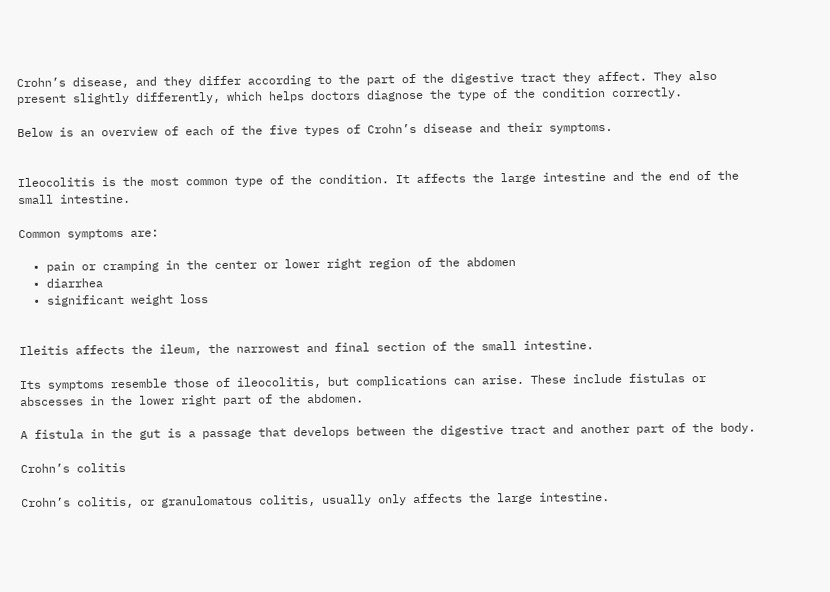Crohn’s disease, and they differ according to the part of the digestive tract they affect. They also present slightly differently, which helps doctors diagnose the type of the condition correctly.

Below is an overview of each of the five types of Crohn’s disease and their symptoms.


Ileocolitis is the most common type of the condition. It affects the large intestine and the end of the small intestine.

Common symptoms are:

  • pain or cramping in the center or lower right region of the abdomen
  • diarrhea
  • significant weight loss


Ileitis affects the ileum, the narrowest and final section of the small intestine.

Its symptoms resemble those of ileocolitis, but complications can arise. These include fistulas or abscesses in the lower right part of the abdomen.

A fistula in the gut is a passage that develops between the digestive tract and another part of the body.

Crohn’s colitis

Crohn’s colitis, or granulomatous colitis, usually only affects the large intestine.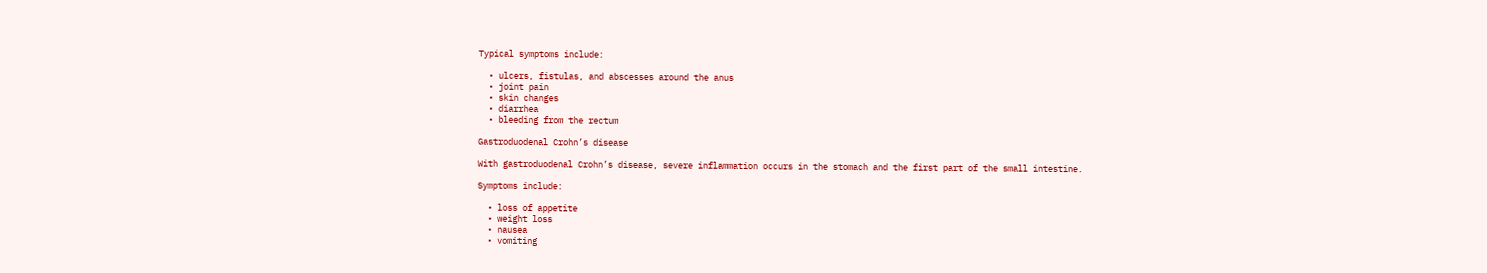Typical symptoms include:

  • ulcers, fistulas, and abscesses around the anus
  • joint pain
  • skin changes
  • diarrhea
  • bleeding from the rectum

Gastroduodenal Crohn’s disease

With gastroduodenal Crohn’s disease, severe inflammation occurs in the stomach and the first part of the small intestine.

Symptoms include:

  • loss of appetite
  • weight loss
  • nausea
  • vomiting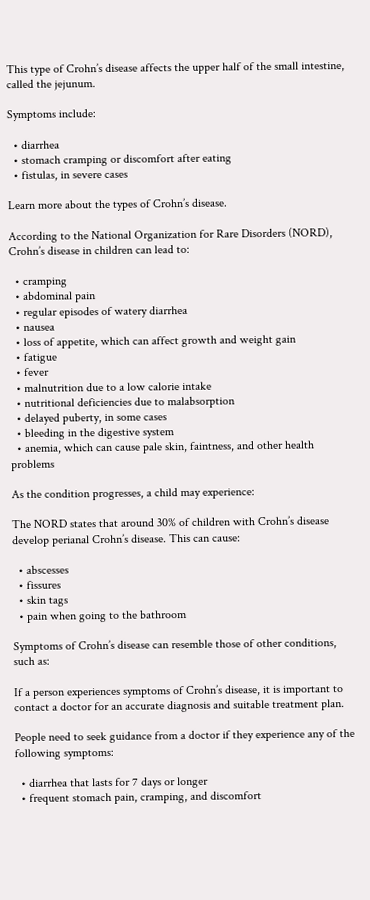This type of Crohn’s disease affects the upper half of the small intestine, called the jejunum.

Symptoms include:

  • diarrhea
  • stomach cramping or discomfort after eating
  • fistulas, in severe cases

Learn more about the types of Crohn’s disease.

According to the National Organization for Rare Disorders (NORD), Crohn’s disease in children can lead to:

  • cramping
  • abdominal pain
  • regular episodes of watery diarrhea
  • nausea
  • loss of appetite, which can affect growth and weight gain
  • fatigue
  • fever
  • malnutrition due to a low calorie intake
  • nutritional deficiencies due to malabsorption
  • delayed puberty, in some cases
  • bleeding in the digestive system
  • anemia, which can cause pale skin, faintness, and other health problems

As the condition progresses, a child may experience:

The NORD states that around 30% of children with Crohn’s disease develop perianal Crohn’s disease. This can cause:

  • abscesses
  • fissures
  • skin tags
  • pain when going to the bathroom

Symptoms of Crohn’s disease can resemble those of other conditions, such as:

If a person experiences symptoms of Crohn’s disease, it is important to contact a doctor for an accurate diagnosis and suitable treatment plan.

People need to seek guidance from a doctor if they experience any of the following symptoms:

  • diarrhea that lasts for 7 days or longer
  • frequent stomach pain, cramping, and discomfort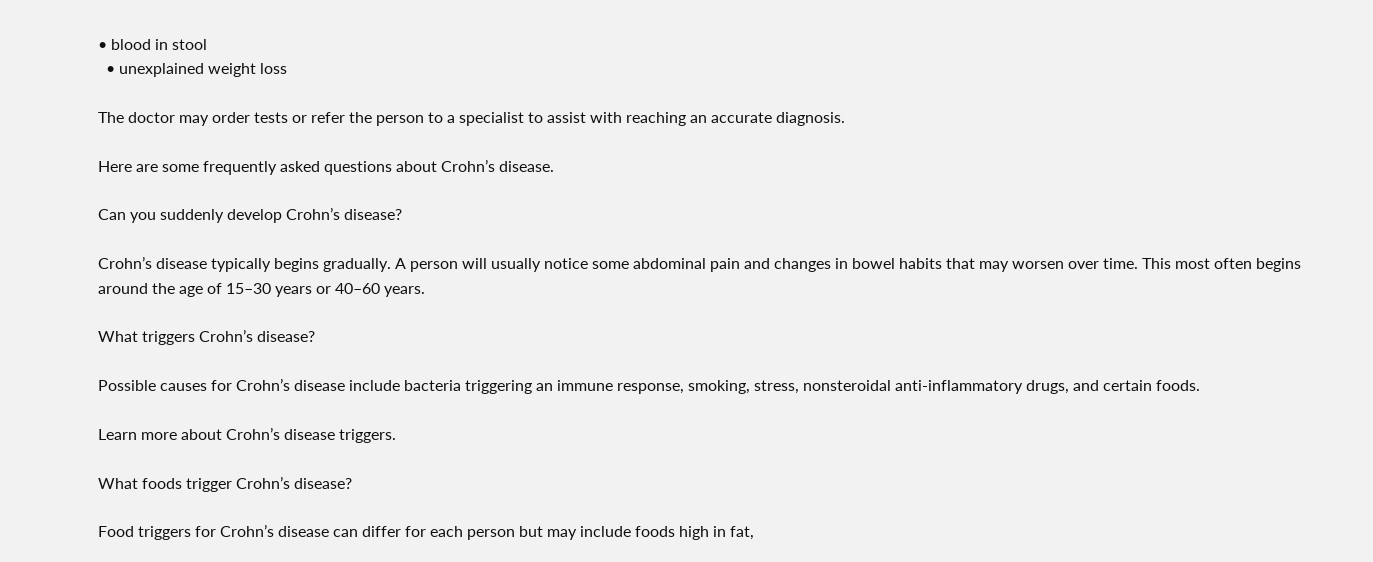• blood in stool
  • unexplained weight loss

The doctor may order tests or refer the person to a specialist to assist with reaching an accurate diagnosis.

Here are some frequently asked questions about Crohn’s disease.

Can you suddenly develop Crohn’s disease?

Crohn’s disease typically begins gradually. A person will usually notice some abdominal pain and changes in bowel habits that may worsen over time. This most often begins around the age of 15–30 years or 40–60 years.

What triggers Crohn’s disease?

Possible causes for Crohn’s disease include bacteria triggering an immune response, smoking, stress, nonsteroidal anti-inflammatory drugs, and certain foods.

Learn more about Crohn’s disease triggers.

What foods trigger Crohn’s disease?

Food triggers for Crohn’s disease can differ for each person but may include foods high in fat,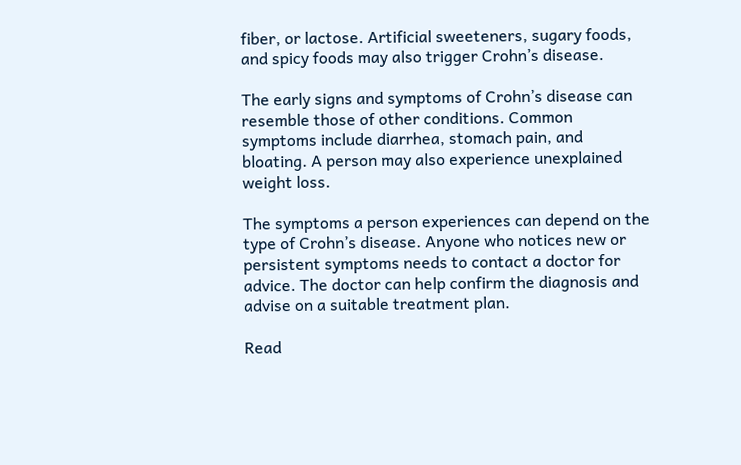fiber, or lactose. Artificial sweeteners, sugary foods, and spicy foods may also trigger Crohn’s disease.

The early signs and symptoms of Crohn’s disease can resemble those of other conditions. Common symptoms include diarrhea, stomach pain, and bloating. A person may also experience unexplained weight loss.

The symptoms a person experiences can depend on the type of Crohn’s disease. Anyone who notices new or persistent symptoms needs to contact a doctor for advice. The doctor can help confirm the diagnosis and advise on a suitable treatment plan.

Read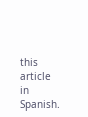this article in Spanish.